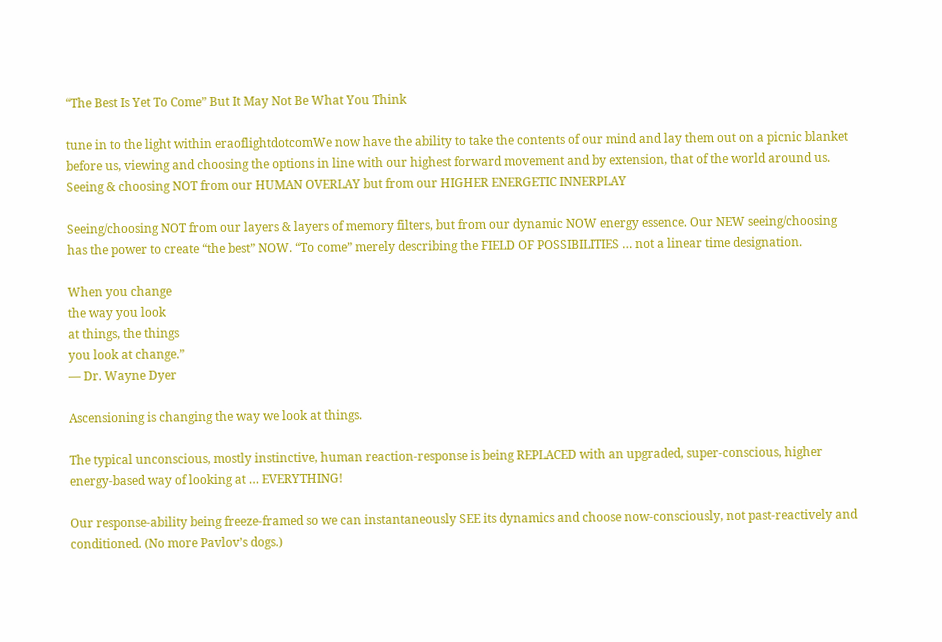“The Best Is Yet To Come” But It May Not Be What You Think

tune in to the light within eraoflightdotcomWe now have the ability to take the contents of our mind and lay them out on a picnic blanket before us, viewing and choosing the options in line with our highest forward movement and by extension, that of the world around us. Seeing & choosing NOT from our HUMAN OVERLAY but from our HIGHER ENERGETIC INNERPLAY

Seeing/choosing NOT from our layers & layers of memory filters, but from our dynamic NOW energy essence. Our NEW seeing/choosing has the power to create “the best” NOW. “To come” merely describing the FIELD OF POSSIBILITIES … not a linear time designation.

When you change
the way you look
at things, the things
you look at change.”
— Dr. Wayne Dyer

Ascensioning is changing the way we look at things.

The typical unconscious, mostly instinctive, human reaction-response is being REPLACED with an upgraded, super-conscious, higher energy-based way of looking at … EVERYTHING!

Our response-ability being freeze-framed so we can instantaneously SEE its dynamics and choose now-consciously, not past-reactively and conditioned. (No more Pavlov’s dogs.)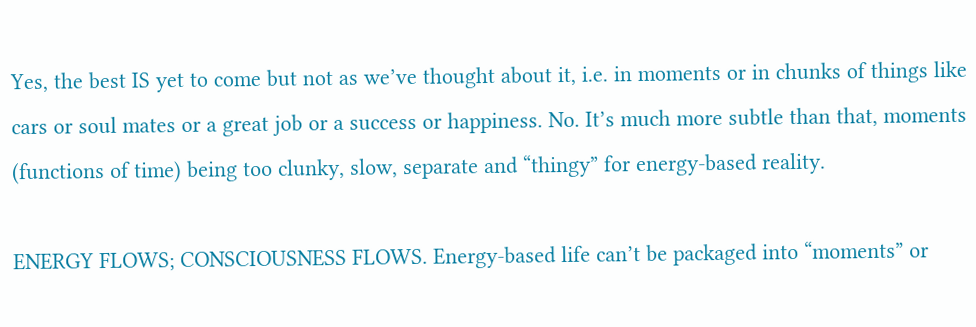Yes, the best IS yet to come but not as we’ve thought about it, i.e. in moments or in chunks of things like cars or soul mates or a great job or a success or happiness. No. It’s much more subtle than that, moments (functions of time) being too clunky, slow, separate and “thingy” for energy-based reality.

ENERGY FLOWS; CONSCIOUSNESS FLOWS. Energy-based life can’t be packaged into “moments” or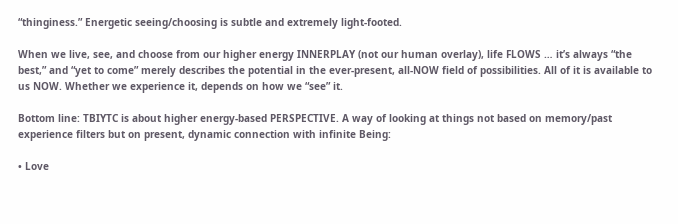“thinginess.” Energetic seeing/choosing is subtle and extremely light-footed.

When we live, see, and choose from our higher energy INNERPLAY (not our human overlay), life FLOWS … it’s always “the best,” and “yet to come” merely describes the potential in the ever-present, all-NOW field of possibilities. All of it is available to us NOW. Whether we experience it, depends on how we “see” it.

Bottom line: TBIYTC is about higher energy-based PERSPECTIVE. A way of looking at things not based on memory/past experience filters but on present, dynamic connection with infinite Being:

• Love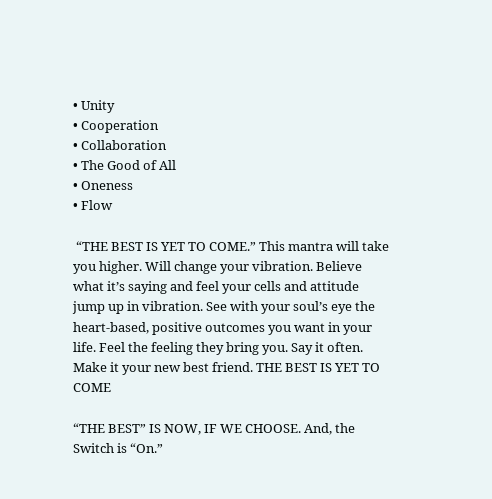• Unity
• Cooperation
• Collaboration
• The Good of All
• Oneness
• Flow

 “THE BEST IS YET TO COME.” This mantra will take you higher. Will change your vibration. Believe what it’s saying and feel your cells and attitude jump up in vibration. See with your soul’s eye the heart-based, positive outcomes you want in your life. Feel the feeling they bring you. Say it often. Make it your new best friend. THE BEST IS YET TO COME

“THE BEST” IS NOW, IF WE CHOOSE. And, the Switch is “On.”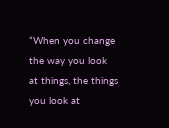“When you change
the way you look
at things, the things
you look at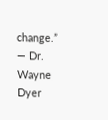change.”
— Dr. Wayne Dyer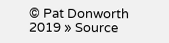© Pat Donworth 2019 » Source